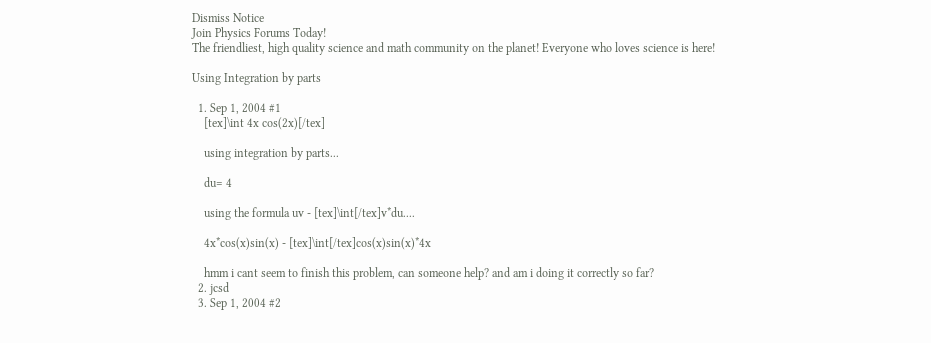Dismiss Notice
Join Physics Forums Today!
The friendliest, high quality science and math community on the planet! Everyone who loves science is here!

Using Integration by parts

  1. Sep 1, 2004 #1
    [tex]\int 4x cos(2x)[/tex]

    using integration by parts...

    du= 4

    using the formula uv - [tex]\int[/tex]v*du....

    4x*cos(x)sin(x) - [tex]\int[/tex]cos(x)sin(x)*4x

    hmm i cant seem to finish this problem, can someone help? and am i doing it correctly so far?
  2. jcsd
  3. Sep 1, 2004 #2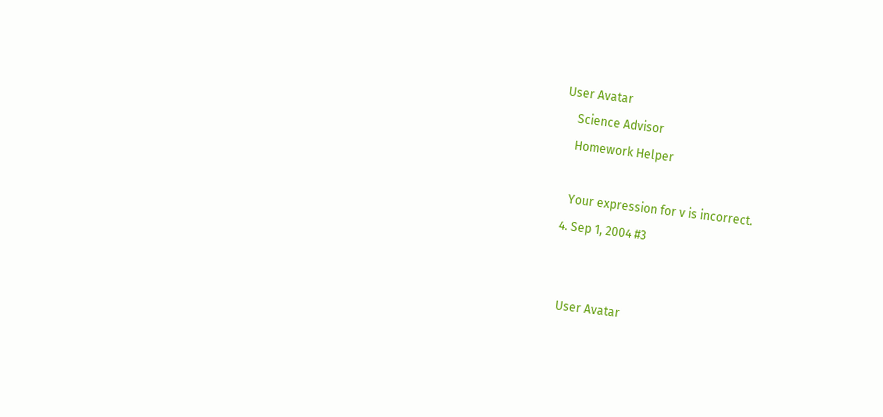User Avatar
    Science Advisor
    Homework Helper

    Your expression for v is incorrect.
  4. Sep 1, 2004 #3


    User Avatar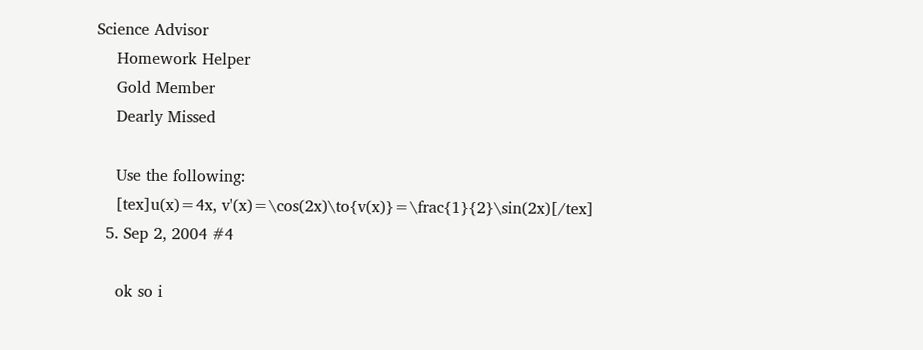Science Advisor
    Homework Helper
    Gold Member
    Dearly Missed

    Use the following:
    [tex]u(x)=4x, v'(x)=\cos(2x)\to{v(x)}=\frac{1}{2}\sin(2x)[/tex]
  5. Sep 2, 2004 #4

    ok so i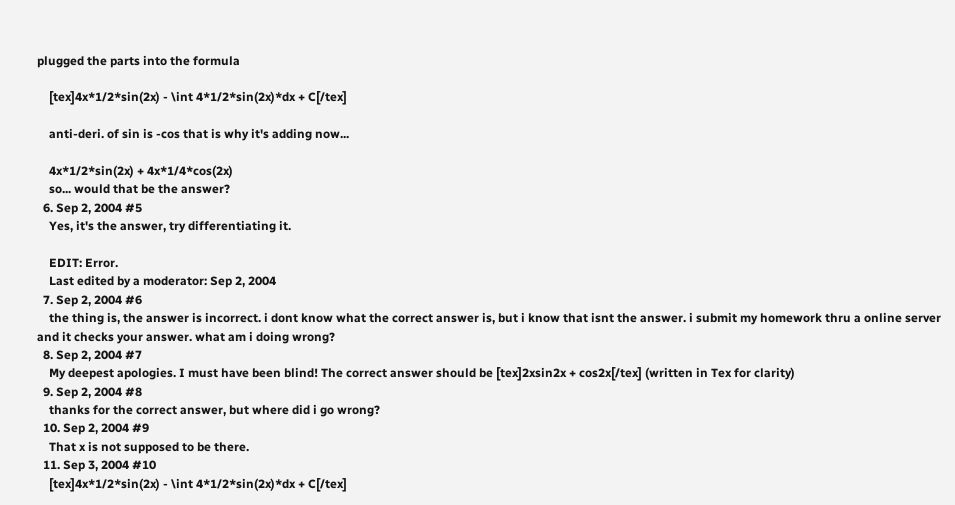plugged the parts into the formula

    [tex]4x*1/2*sin(2x) - \int 4*1/2*sin(2x)*dx + C[/tex]

    anti-deri. of sin is -cos that is why it's adding now...

    4x*1/2*sin(2x) + 4x*1/4*cos(2x)
    so... would that be the answer?
  6. Sep 2, 2004 #5
    Yes, it's the answer, try differentiating it.

    EDIT: Error.
    Last edited by a moderator: Sep 2, 2004
  7. Sep 2, 2004 #6
    the thing is, the answer is incorrect. i dont know what the correct answer is, but i know that isnt the answer. i submit my homework thru a online server and it checks your answer. what am i doing wrong?
  8. Sep 2, 2004 #7
    My deepest apologies. I must have been blind! The correct answer should be [tex]2xsin2x + cos2x[/tex] (written in Tex for clarity)
  9. Sep 2, 2004 #8
    thanks for the correct answer, but where did i go wrong?
  10. Sep 2, 2004 #9
    That x is not supposed to be there.
  11. Sep 3, 2004 #10
    [tex]4x*1/2*sin(2x) - \int 4*1/2*sin(2x)*dx + C[/tex]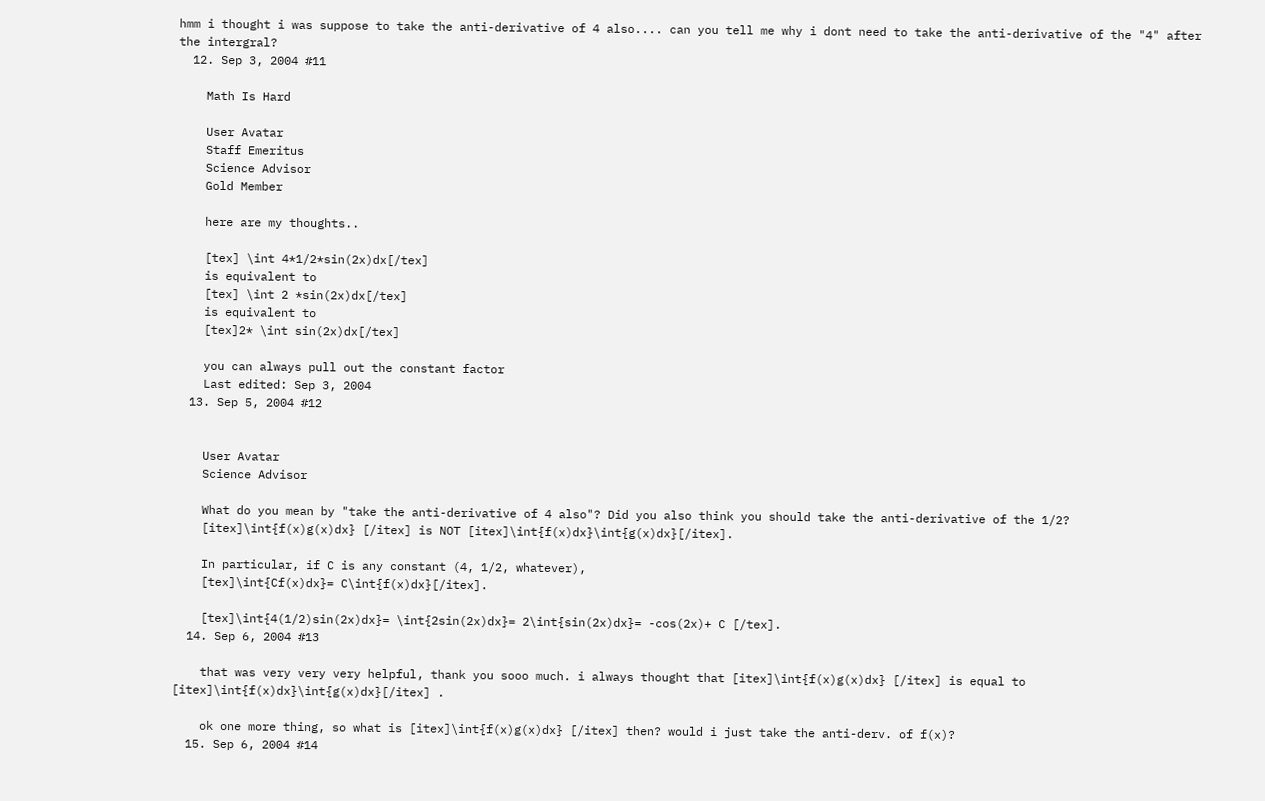hmm i thought i was suppose to take the anti-derivative of 4 also.... can you tell me why i dont need to take the anti-derivative of the "4" after the intergral?
  12. Sep 3, 2004 #11

    Math Is Hard

    User Avatar
    Staff Emeritus
    Science Advisor
    Gold Member

    here are my thoughts..

    [tex] \int 4*1/2*sin(2x)dx[/tex]
    is equivalent to
    [tex] \int 2 *sin(2x)dx[/tex]
    is equivalent to
    [tex]2* \int sin(2x)dx[/tex]

    you can always pull out the constant factor
    Last edited: Sep 3, 2004
  13. Sep 5, 2004 #12


    User Avatar
    Science Advisor

    What do you mean by "take the anti-derivative of 4 also"? Did you also think you should take the anti-derivative of the 1/2?
    [itex]\int{f(x)g(x)dx} [/itex] is NOT [itex]\int{f(x)dx}\int{g(x)dx}[/itex].

    In particular, if C is any constant (4, 1/2, whatever),
    [tex]\int{Cf(x)dx}= C\int{f(x)dx}[/itex].

    [tex]\int{4(1/2)sin(2x)dx}= \int{2sin(2x)dx}= 2\int{sin(2x)dx}= -cos(2x)+ C [/tex].
  14. Sep 6, 2004 #13

    that was very very very helpful, thank you sooo much. i always thought that [itex]\int{f(x)g(x)dx} [/itex] is equal to [itex]\int{f(x)dx}\int{g(x)dx}[/itex] .

    ok one more thing, so what is [itex]\int{f(x)g(x)dx} [/itex] then? would i just take the anti-derv. of f(x)?
  15. Sep 6, 2004 #14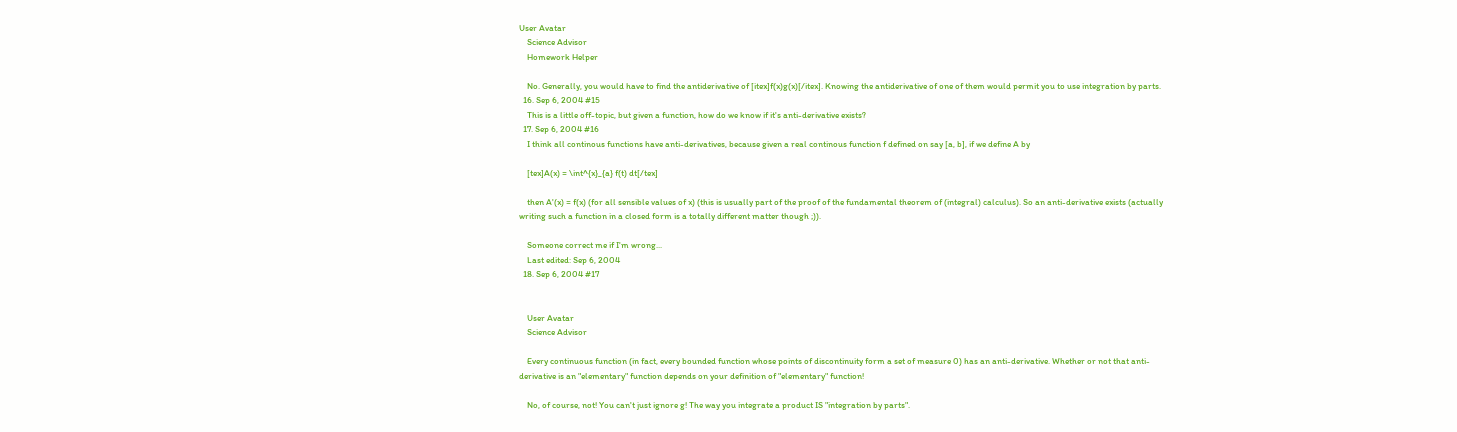User Avatar
    Science Advisor
    Homework Helper

    No. Generally, you would have to find the antiderivative of [itex]f(x)g(x)[/itex]. Knowing the antiderivative of one of them would permit you to use integration by parts.
  16. Sep 6, 2004 #15
    This is a little off-topic, but given a function, how do we know if it's anti-derivative exists?
  17. Sep 6, 2004 #16
    I think all continous functions have anti-derivatives, because given a real continous function f defined on say [a, b], if we define A by

    [tex]A(x) = \int^{x}_{a} f(t) dt[/tex]

    then A'(x) = f(x) (for all sensible values of x) (this is usually part of the proof of the fundamental theorem of (integral) calculus). So an anti-derivative exists (actually writing such a function in a closed form is a totally different matter though ;)).

    Someone correct me if I'm wrong...
    Last edited: Sep 6, 2004
  18. Sep 6, 2004 #17


    User Avatar
    Science Advisor

    Every continuous function (in fact, every bounded function whose points of discontinuity form a set of measure 0) has an anti-derivative. Whether or not that anti-derivative is an "elementary" function depends on your definition of "elementary" function!

    No, of course, not! You can't just ignore g! The way you integrate a product IS "integration by parts".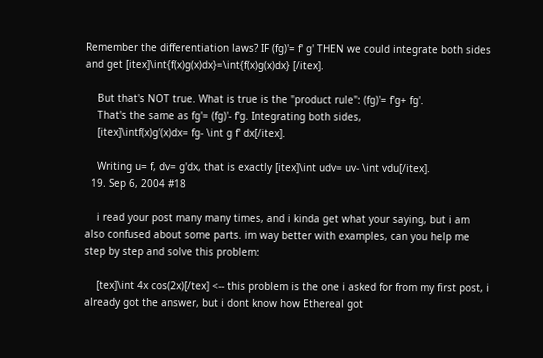Remember the differentiation laws? IF (fg)'= f' g' THEN we could integrate both sides and get [itex]\int{f(x)g(x)dx}=\int{f(x)g(x)dx} [/itex].

    But that's NOT true. What is true is the "product rule": (fg)'= f'g+ fg'.
    That's the same as fg'= (fg)'- f'g. Integrating both sides,
    [itex]\intf(x)g'(x)dx= fg- \int g f' dx[/itex].

    Writing u= f, dv= g'dx, that is exactly [itex]\int udv= uv- \int vdu[/itex].
  19. Sep 6, 2004 #18

    i read your post many many times, and i kinda get what your saying, but i am also confused about some parts. im way better with examples, can you help me step by step and solve this problem:

    [tex]\int 4x cos(2x)[/tex] <-- this problem is the one i asked for from my first post, i already got the answer, but i dont know how Ethereal got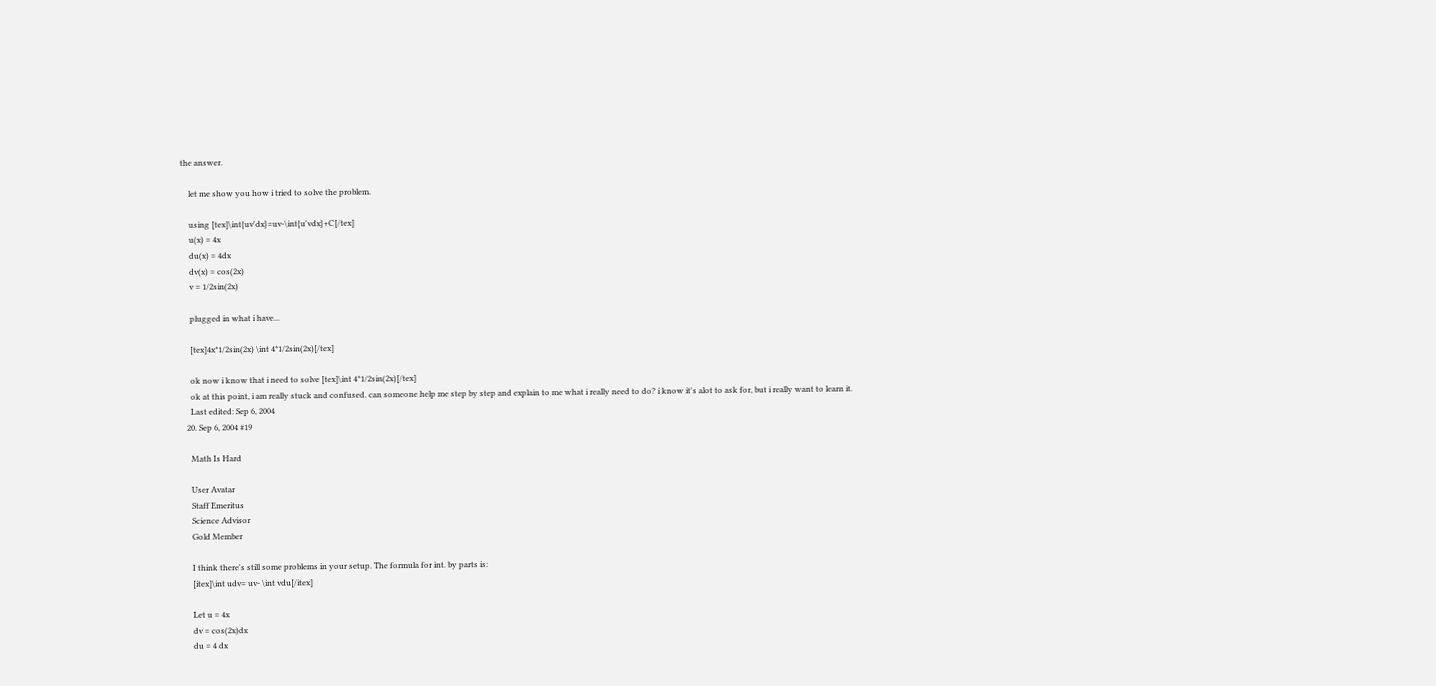the answer.

    let me show you how i tried to solve the problem.

    using [tex]\int{uv'dx}=uv-\int{u'vdx}+C[/tex]
    u(x) = 4x
    du(x) = 4dx
    dv(x) = cos(2x)
    v = 1/2sin(2x)

    plugged in what i have...

    [tex]4x*1/2sin(2x) \int 4*1/2sin(2x)[/tex]

    ok now i know that i need to solve [tex]\int 4*1/2sin(2x)[/tex]
    ok at this point, i am really stuck and confused. can someone help me step by step and explain to me what i really need to do? i know it's alot to ask for, but i really want to learn it.
    Last edited: Sep 6, 2004
  20. Sep 6, 2004 #19

    Math Is Hard

    User Avatar
    Staff Emeritus
    Science Advisor
    Gold Member

    I think there's still some problems in your setup. The formula for int. by parts is:
    [itex]\int udv= uv- \int vdu[/itex]

    Let u = 4x
    dv = cos(2x)dx
    du = 4 dx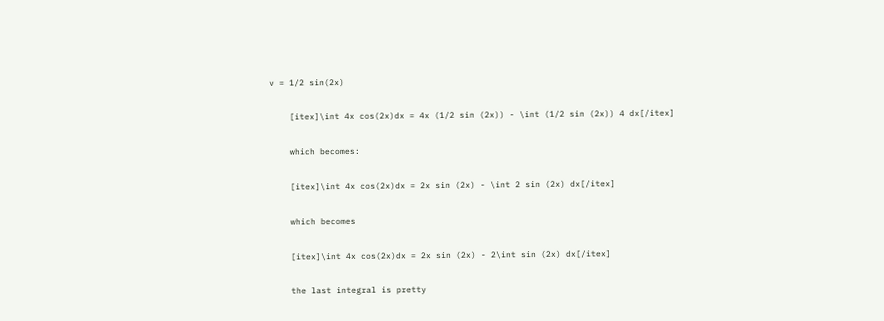v = 1/2 sin(2x)

    [itex]\int 4x cos(2x)dx = 4x (1/2 sin (2x)) - \int (1/2 sin (2x)) 4 dx[/itex]

    which becomes:

    [itex]\int 4x cos(2x)dx = 2x sin (2x) - \int 2 sin (2x) dx[/itex]

    which becomes

    [itex]\int 4x cos(2x)dx = 2x sin (2x) - 2\int sin (2x) dx[/itex]

    the last integral is pretty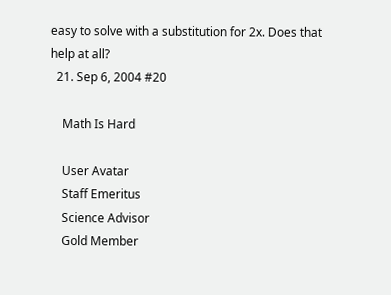easy to solve with a substitution for 2x. Does that help at all?
  21. Sep 6, 2004 #20

    Math Is Hard

    User Avatar
    Staff Emeritus
    Science Advisor
    Gold Member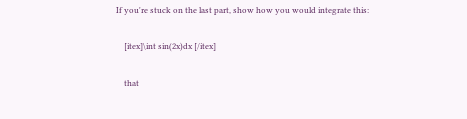If you're stuck on the last part, show how you would integrate this:

    [itex]\int sin(2x)dx [/itex]

    that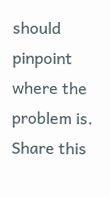should pinpoint where the problem is.
Share this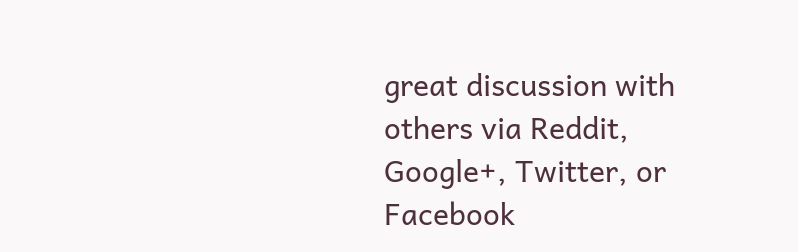great discussion with others via Reddit, Google+, Twitter, or Facebook